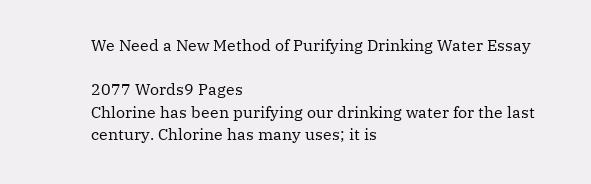We Need a New Method of Purifying Drinking Water Essay

2077 Words9 Pages
Chlorine has been purifying our drinking water for the last century. Chlorine has many uses; it is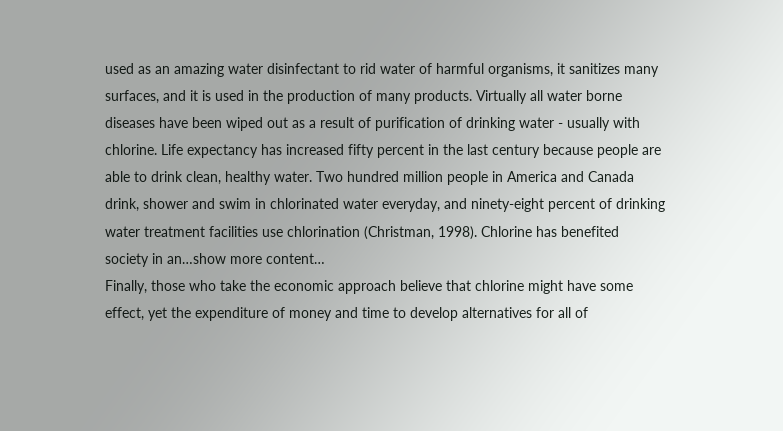used as an amazing water disinfectant to rid water of harmful organisms, it sanitizes many surfaces, and it is used in the production of many products. Virtually all water borne diseases have been wiped out as a result of purification of drinking water - usually with chlorine. Life expectancy has increased fifty percent in the last century because people are able to drink clean, healthy water. Two hundred million people in America and Canada drink, shower and swim in chlorinated water everyday, and ninety-eight percent of drinking water treatment facilities use chlorination (Christman, 1998). Chlorine has benefited society in an…show more content…
Finally, those who take the economic approach believe that chlorine might have some effect, yet the expenditure of money and time to develop alternatives for all of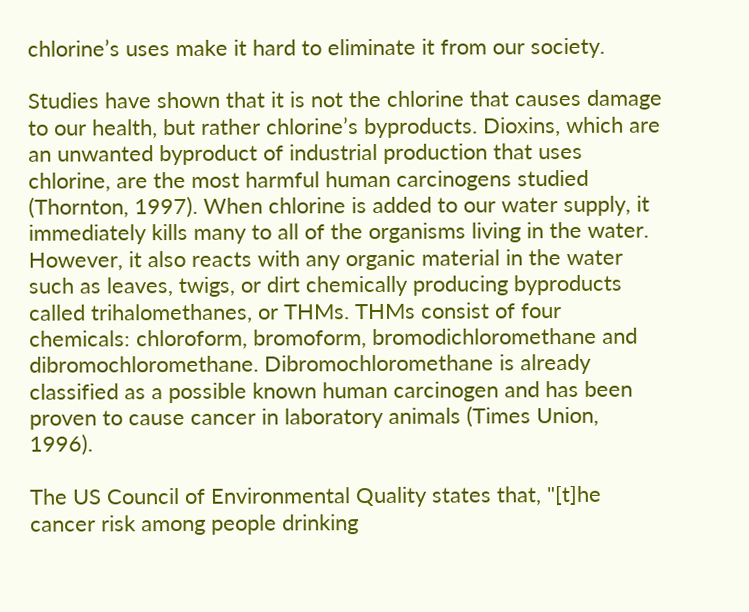chlorine’s uses make it hard to eliminate it from our society.

Studies have shown that it is not the chlorine that causes damage to our health, but rather chlorine’s byproducts. Dioxins, which are an unwanted byproduct of industrial production that uses chlorine, are the most harmful human carcinogens studied (Thornton, 1997). When chlorine is added to our water supply, it immediately kills many to all of the organisms living in the water. However, it also reacts with any organic material in the water such as leaves, twigs, or dirt chemically producing byproducts called trihalomethanes, or THMs. THMs consist of four chemicals: chloroform, bromoform, bromodichloromethane and dibromochloromethane. Dibromochloromethane is already classified as a possible known human carcinogen and has been proven to cause cancer in laboratory animals (Times Union, 1996).

The US Council of Environmental Quality states that, "[t]he cancer risk among people drinking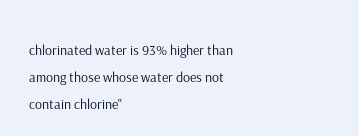chlorinated water is 93% higher than among those whose water does not contain chlorine"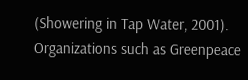(Showering in Tap Water, 2001). Organizations such as Greenpeace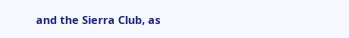and the Sierra Club, as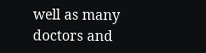well as many doctors and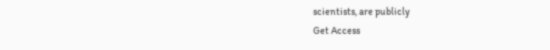scientists, are publicly
Get Access